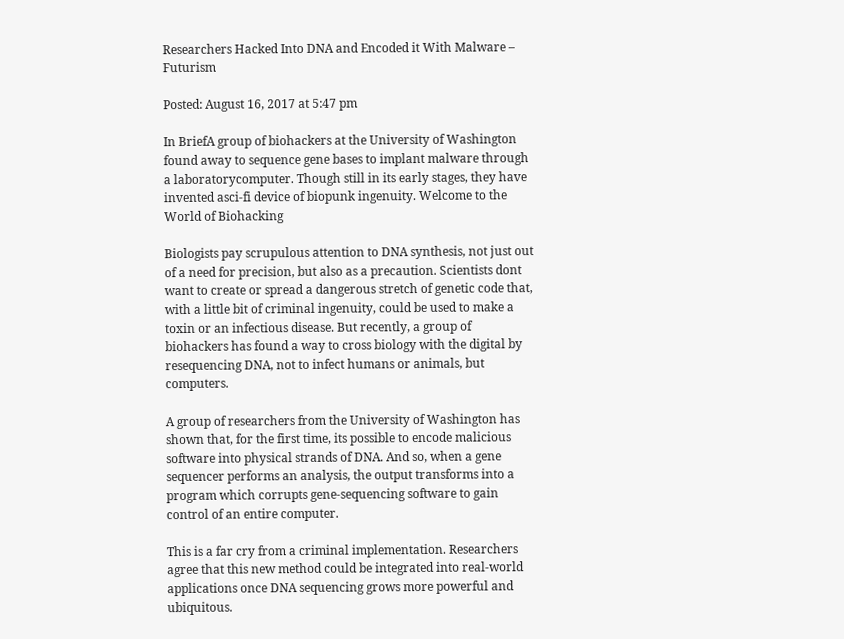Researchers Hacked Into DNA and Encoded it With Malware – Futurism

Posted: August 16, 2017 at 5:47 pm

In BriefA group of biohackers at the University of Washington found away to sequence gene bases to implant malware through a laboratorycomputer. Though still in its early stages, they have invented asci-fi device of biopunk ingenuity. Welcome to the World of Biohacking

Biologists pay scrupulous attention to DNA synthesis, not just out of a need for precision, but also as a precaution. Scientists dont want to create or spread a dangerous stretch of genetic code that, with a little bit of criminal ingenuity, could be used to make a toxin or an infectious disease. But recently, a group of biohackers has found a way to cross biology with the digital by resequencing DNA, not to infect humans or animals, but computers.

A group of researchers from the University of Washington has shown that, for the first time, its possible to encode malicious software into physical strands of DNA. And so, when a gene sequencer performs an analysis, the output transforms into a program which corrupts gene-sequencing software to gain control of an entire computer.

This is a far cry from a criminal implementation. Researchers agree that this new method could be integrated into real-world applications once DNA sequencing grows more powerful and ubiquitous.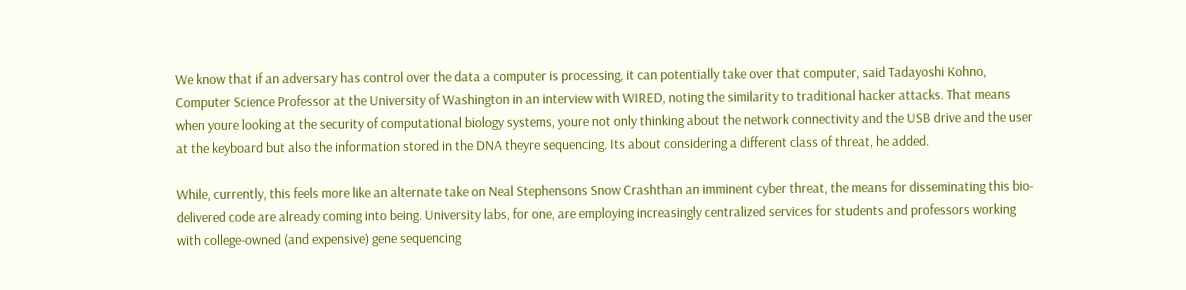We know that if an adversary has control over the data a computer is processing, it can potentially take over that computer, said Tadayoshi Kohno, Computer Science Professor at the University of Washington in an interview with WIRED, noting the similarity to traditional hacker attacks. That means when youre looking at the security of computational biology systems, youre not only thinking about the network connectivity and the USB drive and the user at the keyboard but also the information stored in the DNA theyre sequencing. Its about considering a different class of threat, he added.

While, currently, this feels more like an alternate take on Neal Stephensons Snow Crashthan an imminent cyber threat, the means for disseminating this bio-delivered code are already coming into being. University labs, for one, are employing increasingly centralized services for students and professors working with college-owned (and expensive) gene sequencing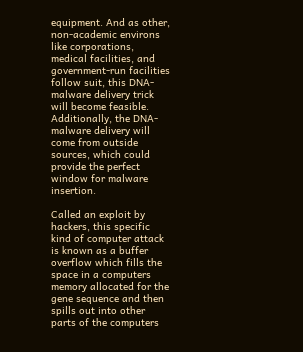equipment. And as other, non-academic environs like corporations, medical facilities, and government-run facilities follow suit, this DNA-malware delivery trick will become feasible. Additionally, the DNA-malware delivery will come from outside sources, which could provide the perfect window for malware insertion.

Called an exploit by hackers, this specific kind of computer attack is known as a buffer overflow which fills the space in a computers memory allocated for the gene sequence and then spills out into other parts of the computers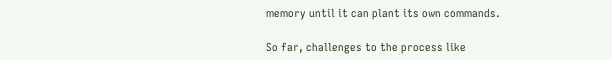memory until it can plant its own commands.

So far, challenges to the process like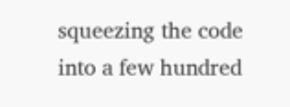squeezing the code into a few hundred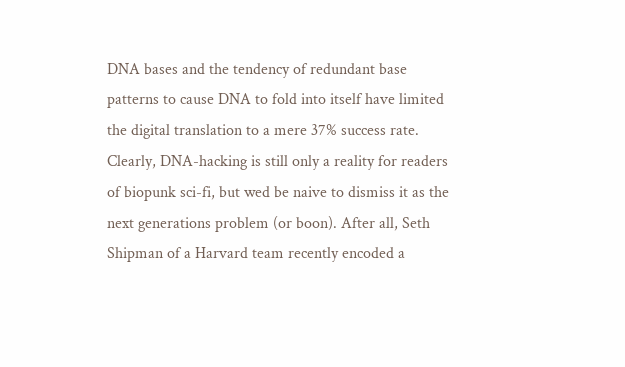DNA bases and the tendency of redundant base patterns to cause DNA to fold into itself have limited the digital translation to a mere 37% success rate. Clearly, DNA-hacking is still only a reality for readers of biopunk sci-fi, but wed be naive to dismiss it as the next generations problem (or boon). After all, Seth Shipman of a Harvard team recently encoded a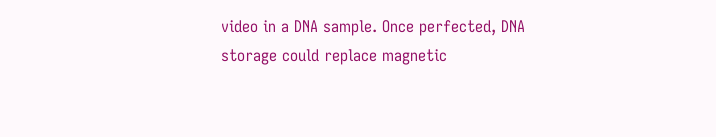video in a DNA sample. Once perfected, DNA storage could replace magnetic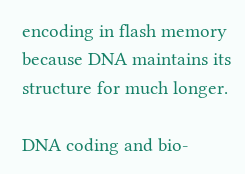encoding in flash memory because DNA maintains its structure for much longer.

DNA coding and bio-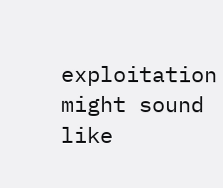exploitation might sound like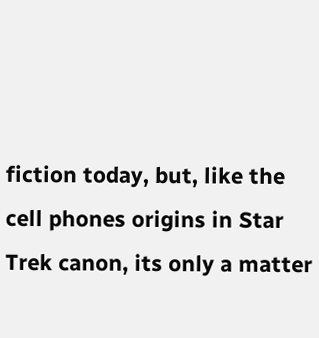fiction today, but, like the cell phones origins in Star Trek canon, its only a matter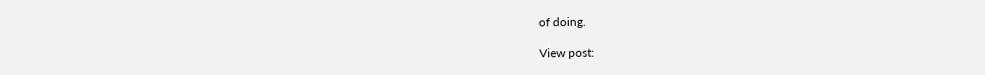of doing.

View post: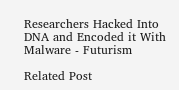Researchers Hacked Into DNA and Encoded it With Malware - Futurism

Related Post